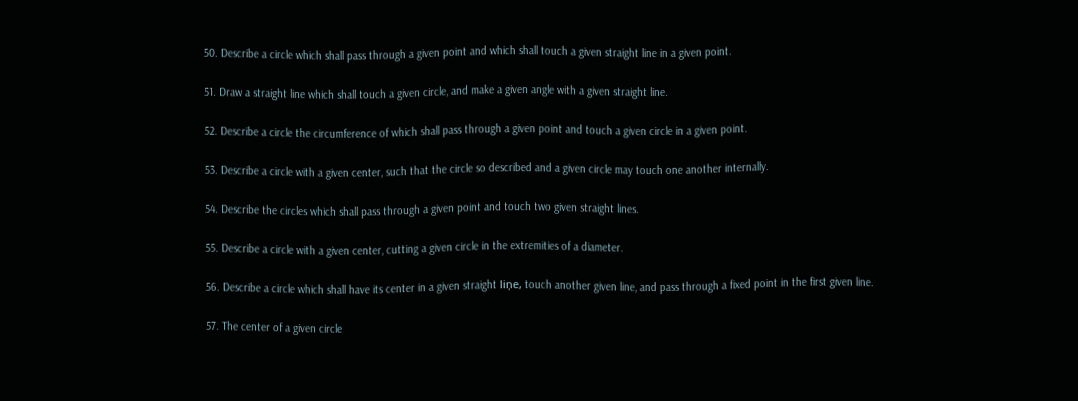50. Describe a circle which shall pass through a given point and which shall touch a given straight line in a given point.

51. Draw a straight line which shall touch a given circle, and make a given angle with a given straight line.

52. Describe a circle the circumference of which shall pass through a given point and touch a given circle in a given point.

53. Describe a circle with a given center, such that the circle so described and a given circle may touch one another internally.

54. Describe the circles which shall pass through a given point and touch two given straight lines.

55. Describe a circle with a given center, cutting a given circle in the extremities of a diameter.

56. Describe a circle which shall have its center in a given straight liņe, touch another given line, and pass through a fixed point in the first given line.

57. The center of a given circle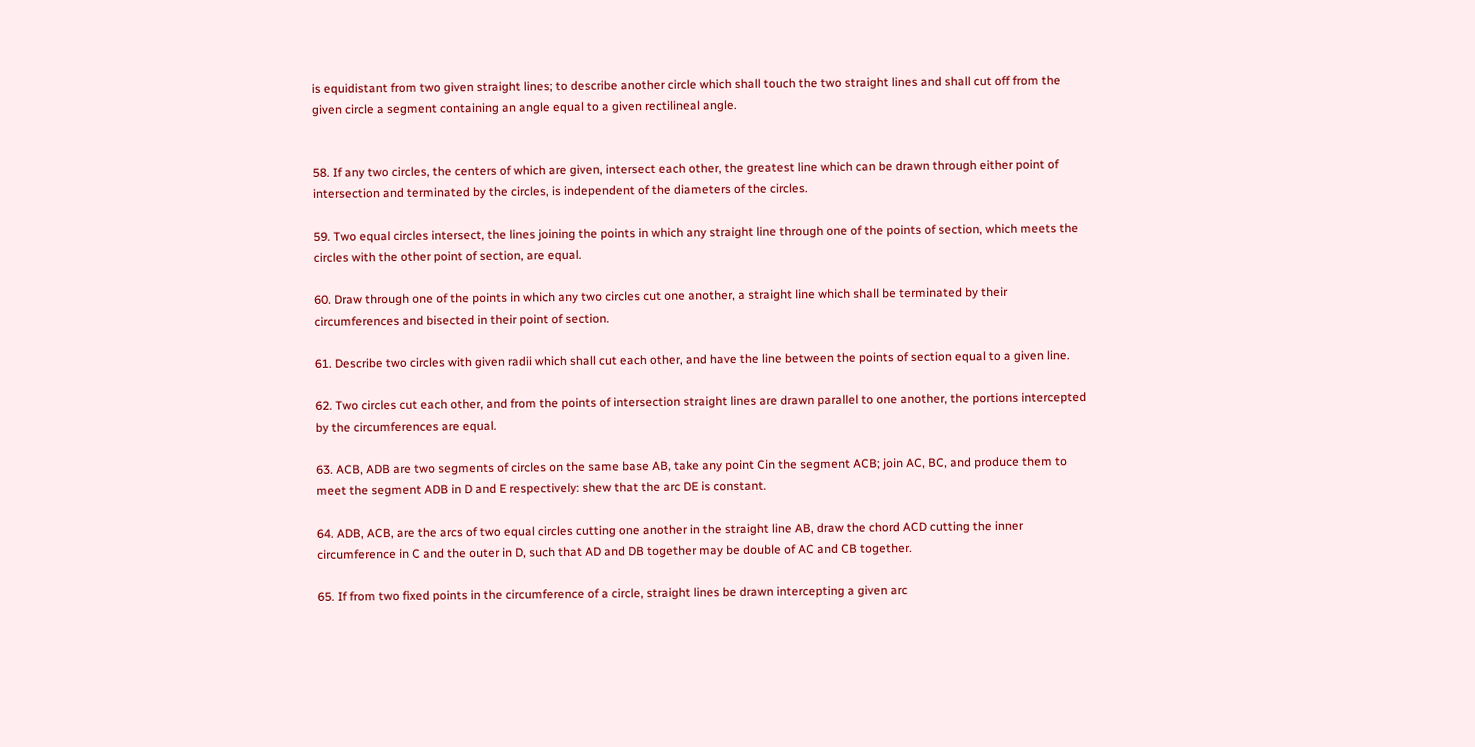is equidistant from two given straight lines; to describe another circle which shall touch the two straight lines and shall cut off from the given circle a segment containing an angle equal to a given rectilineal angle.


58. If any two circles, the centers of which are given, intersect each other, the greatest line which can be drawn through either point of intersection and terminated by the circles, is independent of the diameters of the circles.

59. Two equal circles intersect, the lines joining the points in which any straight line through one of the points of section, which meets the circles with the other point of section, are equal.

60. Draw through one of the points in which any two circles cut one another, a straight line which shall be terminated by their circumferences and bisected in their point of section.

61. Describe two circles with given radii which shall cut each other, and have the line between the points of section equal to a given line.

62. Two circles cut each other, and from the points of intersection straight lines are drawn parallel to one another, the portions intercepted by the circumferences are equal.

63. ACB, ADB are two segments of circles on the same base AB, take any point Cin the segment ACB; join AC, BC, and produce them to meet the segment ADB in D and E respectively: shew that the arc DE is constant.

64. ADB, ACB, are the arcs of two equal circles cutting one another in the straight line AB, draw the chord ACD cutting the inner circumference in C and the outer in D, such that AD and DB together may be double of AC and CB together.

65. If from two fixed points in the circumference of a circle, straight lines be drawn intercepting a given arc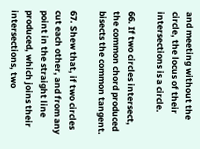and meeting without the circle, the locus of their intersections is a circle.

66. If two circles intersect, the common chord produced bisects the common tangent.

67. Shew that, if two circles cut each other, and from any point in the straight line produced, which joins their intersections, two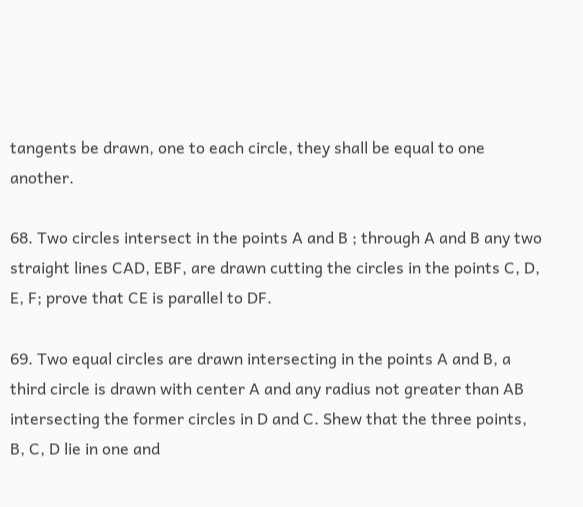tangents be drawn, one to each circle, they shall be equal to one another.

68. Two circles intersect in the points A and B ; through A and B any two straight lines CAD, EBF, are drawn cutting the circles in the points C, D, E, F; prove that CE is parallel to DF.

69. Two equal circles are drawn intersecting in the points A and B, a third circle is drawn with center A and any radius not greater than AB intersecting the former circles in D and C. Shew that the three points, B, C, D lie in one and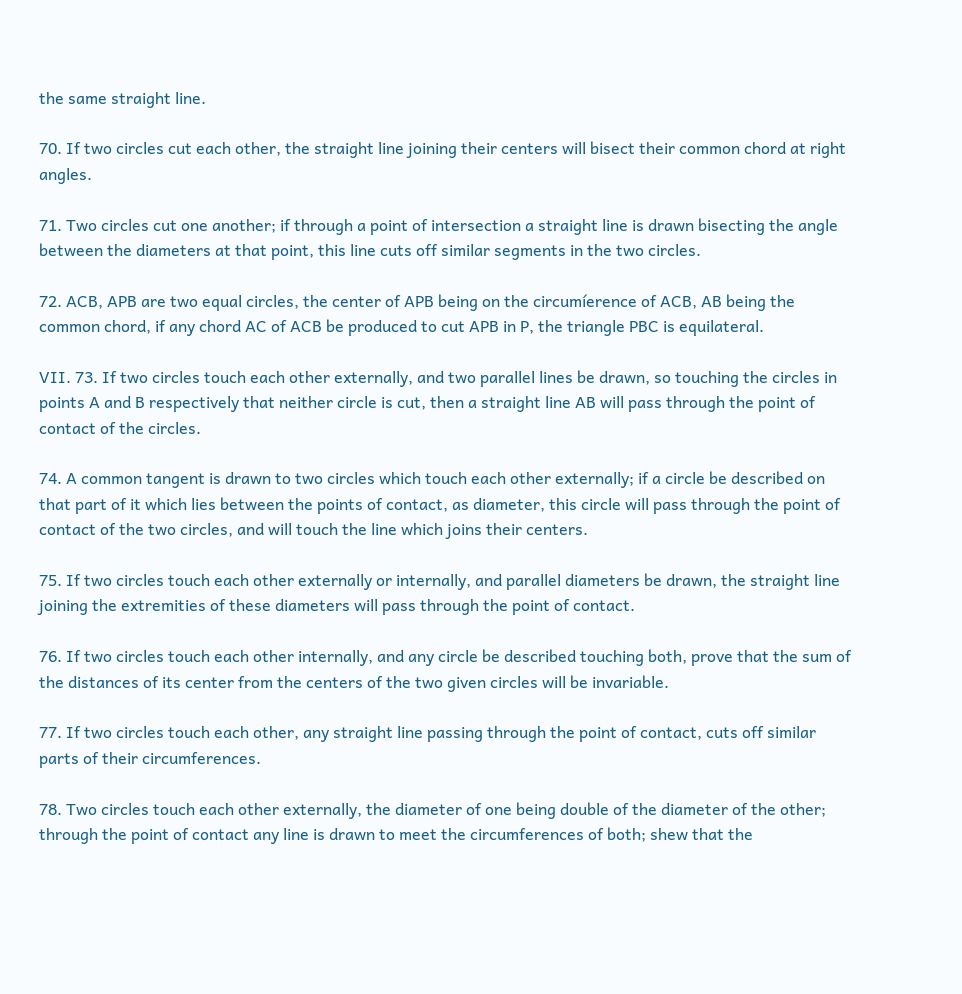the same straight line.

70. If two circles cut each other, the straight line joining their centers will bisect their common chord at right angles.

71. Two circles cut one another; if through a point of intersection a straight line is drawn bisecting the angle between the diameters at that point, this line cuts off similar segments in the two circles.

72. ACB, APB are two equal circles, the center of APB being on the circumíerence of ACB, AB being the common chord, if any chord AC of ACB be produced to cut APB in P, the triangle PBC is equilateral.

VII. 73. If two circles touch each other externally, and two parallel lines be drawn, so touching the circles in points A and B respectively that neither circle is cut, then a straight line AB will pass through the point of contact of the circles.

74. A common tangent is drawn to two circles which touch each other externally; if a circle be described on that part of it which lies between the points of contact, as diameter, this circle will pass through the point of contact of the two circles, and will touch the line which joins their centers.

75. If two circles touch each other externally or internally, and parallel diameters be drawn, the straight line joining the extremities of these diameters will pass through the point of contact.

76. If two circles touch each other internally, and any circle be described touching both, prove that the sum of the distances of its center from the centers of the two given circles will be invariable.

77. If two circles touch each other, any straight line passing through the point of contact, cuts off similar parts of their circumferences.

78. Two circles touch each other externally, the diameter of one being double of the diameter of the other; through the point of contact any line is drawn to meet the circumferences of both; shew that the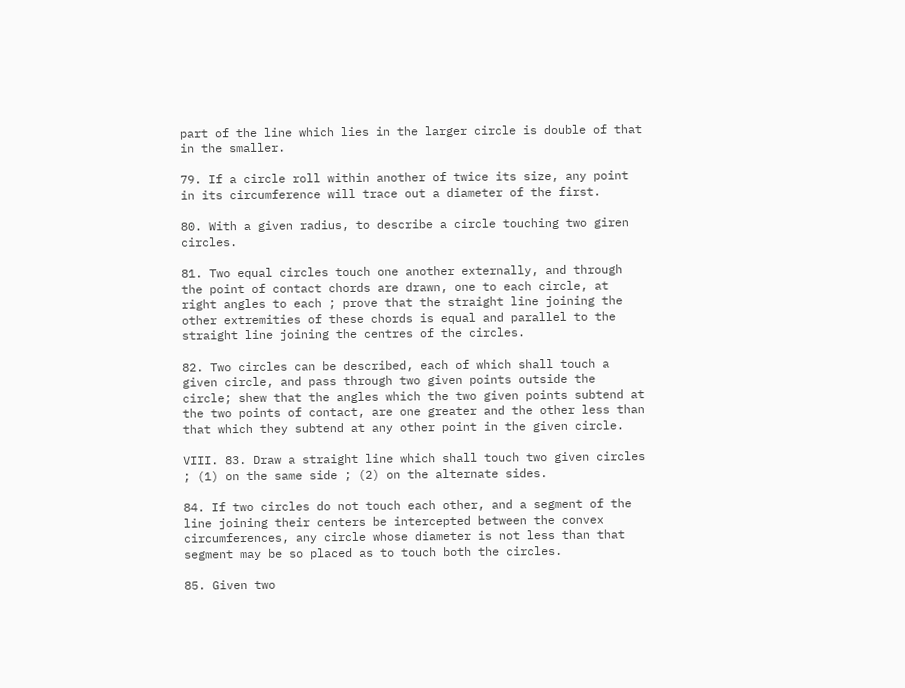part of the line which lies in the larger circle is double of that in the smaller.

79. If a circle roll within another of twice its size, any point in its circumference will trace out a diameter of the first.

80. With a given radius, to describe a circle touching two giren circles.

81. Two equal circles touch one another externally, and through the point of contact chords are drawn, one to each circle, at right angles to each ; prove that the straight line joining the other extremities of these chords is equal and parallel to the straight line joining the centres of the circles.

82. Two circles can be described, each of which shall touch a given circle, and pass through two given points outside the circle; shew that the angles which the two given points subtend at the two points of contact, are one greater and the other less than that which they subtend at any other point in the given circle.

VIII. 83. Draw a straight line which shall touch two given circles ; (1) on the same side ; (2) on the alternate sides.

84. If two circles do not touch each other, and a segment of the line joining their centers be intercepted between the convex circumferences, any circle whose diameter is not less than that segment may be so placed as to touch both the circles.

85. Given two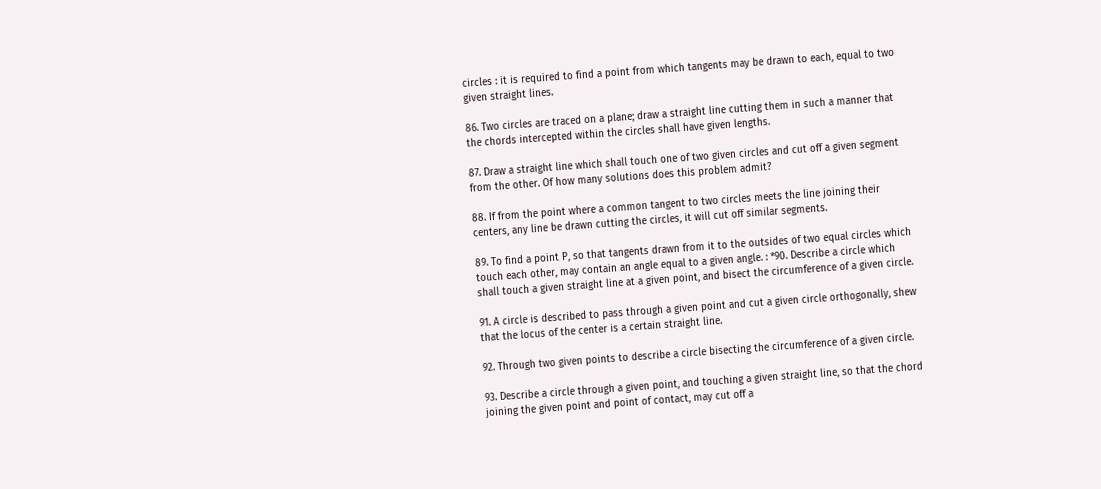circles : it is required to find a point from which tangents may be drawn to each, equal to two given straight lines.

86. Two circles are traced on a plane; draw a straight line cutting them in such a manner that the chords intercepted within the circles shall have given lengths.

87. Draw a straight line which shall touch one of two given circles and cut off a given segment from the other. Of how many solutions does this problem admit?

88. If from the point where a common tangent to two circles meets the line joining their centers, any line be drawn cutting the circles, it will cut off similar segments.

89. To find a point P, so that tangents drawn from it to the outsides of two equal circles which touch each other, may contain an angle equal to a given angle. : *90. Describe a circle which shall touch a given straight line at a given point, and bisect the circumference of a given circle.

91. A circle is described to pass through a given point and cut a given circle orthogonally, shew that the locus of the center is a certain straight line.

92. Through two given points to describe a circle bisecting the circumference of a given circle.

93. Describe a circle through a given point, and touching a given straight line, so that the chord joining the given point and point of contact, may cut off a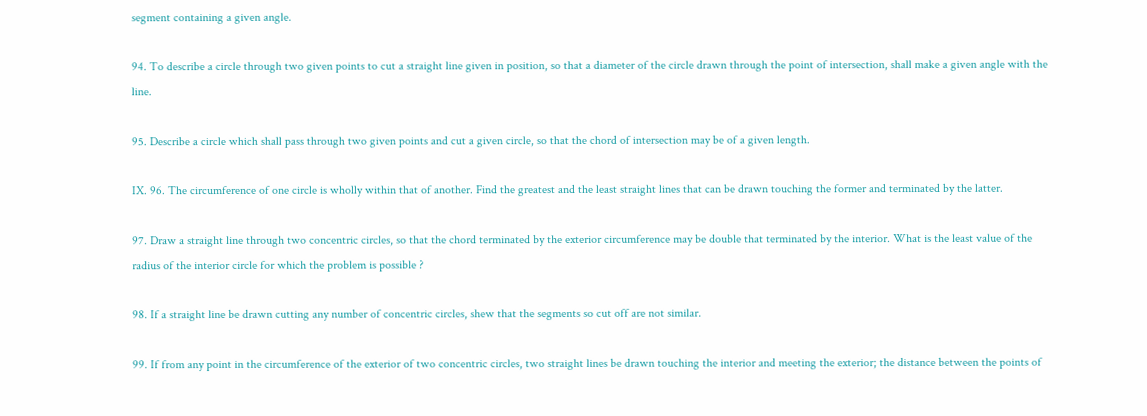segment containing a given angle.

94. To describe a circle through two given points to cut a straight line given in position, so that a diameter of the circle drawn through the point of intersection, shall make a given angle with the line.

95. Describe a circle which shall pass through two given points and cut a given circle, so that the chord of intersection may be of a given length.

IX. 96. The circumference of one circle is wholly within that of another. Find the greatest and the least straight lines that can be drawn touching the former and terminated by the latter.

97. Draw a straight line through two concentric circles, so that the chord terminated by the exterior circumference may be double that terminated by the interior. What is the least value of the radius of the interior circle for which the problem is possible ?

98. If a straight line be drawn cutting any number of concentric circles, shew that the segments so cut off are not similar.

99. If from any point in the circumference of the exterior of two concentric circles, two straight lines be drawn touching the interior and meeting the exterior; the distance between the points of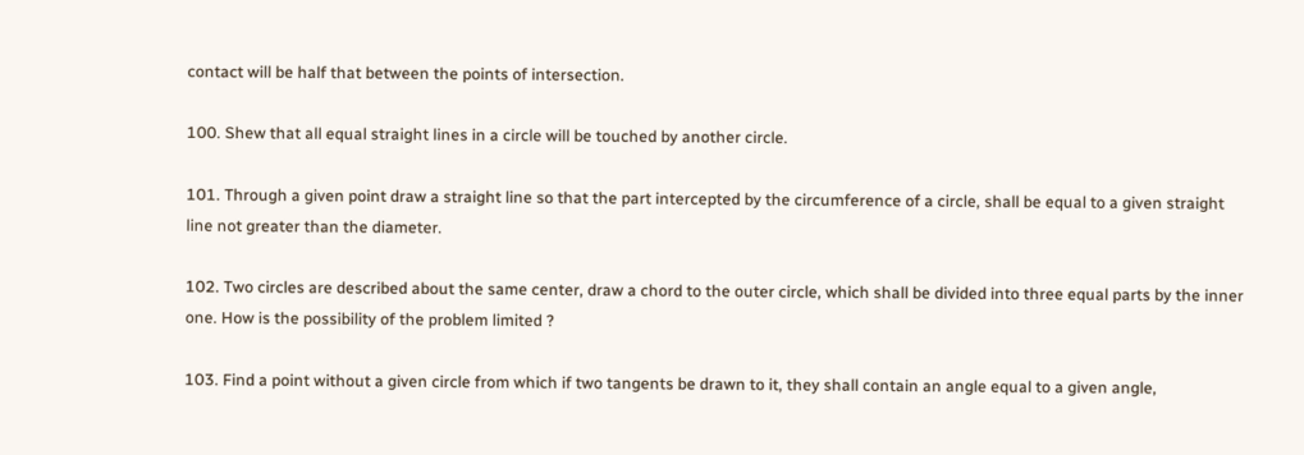contact will be half that between the points of intersection.

100. Shew that all equal straight lines in a circle will be touched by another circle.

101. Through a given point draw a straight line so that the part intercepted by the circumference of a circle, shall be equal to a given straight line not greater than the diameter.

102. Two circles are described about the same center, draw a chord to the outer circle, which shall be divided into three equal parts by the inner one. How is the possibility of the problem limited ?

103. Find a point without a given circle from which if two tangents be drawn to it, they shall contain an angle equal to a given angle,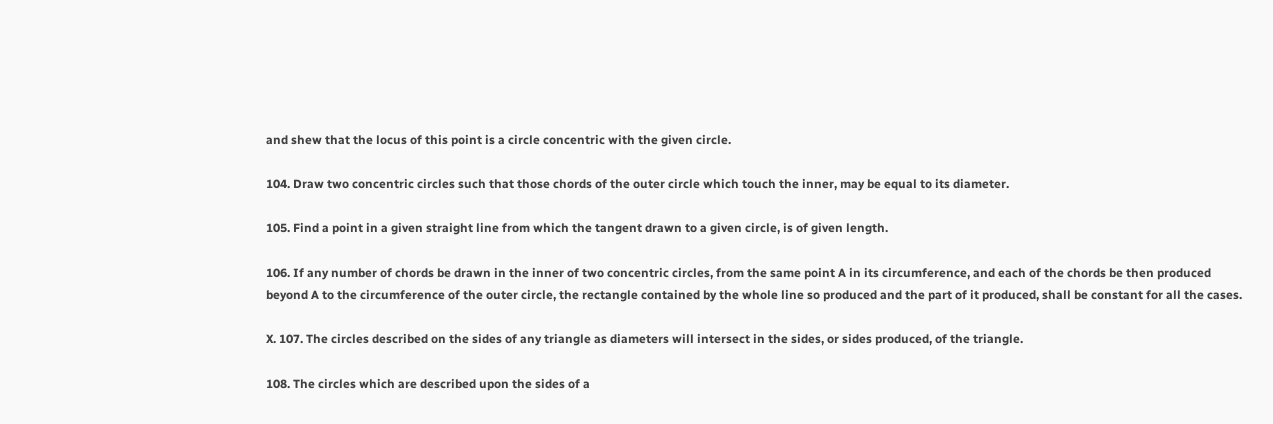and shew that the locus of this point is a circle concentric with the given circle.

104. Draw two concentric circles such that those chords of the outer circle which touch the inner, may be equal to its diameter.

105. Find a point in a given straight line from which the tangent drawn to a given circle, is of given length.

106. If any number of chords be drawn in the inner of two concentric circles, from the same point A in its circumference, and each of the chords be then produced beyond A to the circumference of the outer circle, the rectangle contained by the whole line so produced and the part of it produced, shall be constant for all the cases.

X. 107. The circles described on the sides of any triangle as diameters will intersect in the sides, or sides produced, of the triangle.

108. The circles which are described upon the sides of a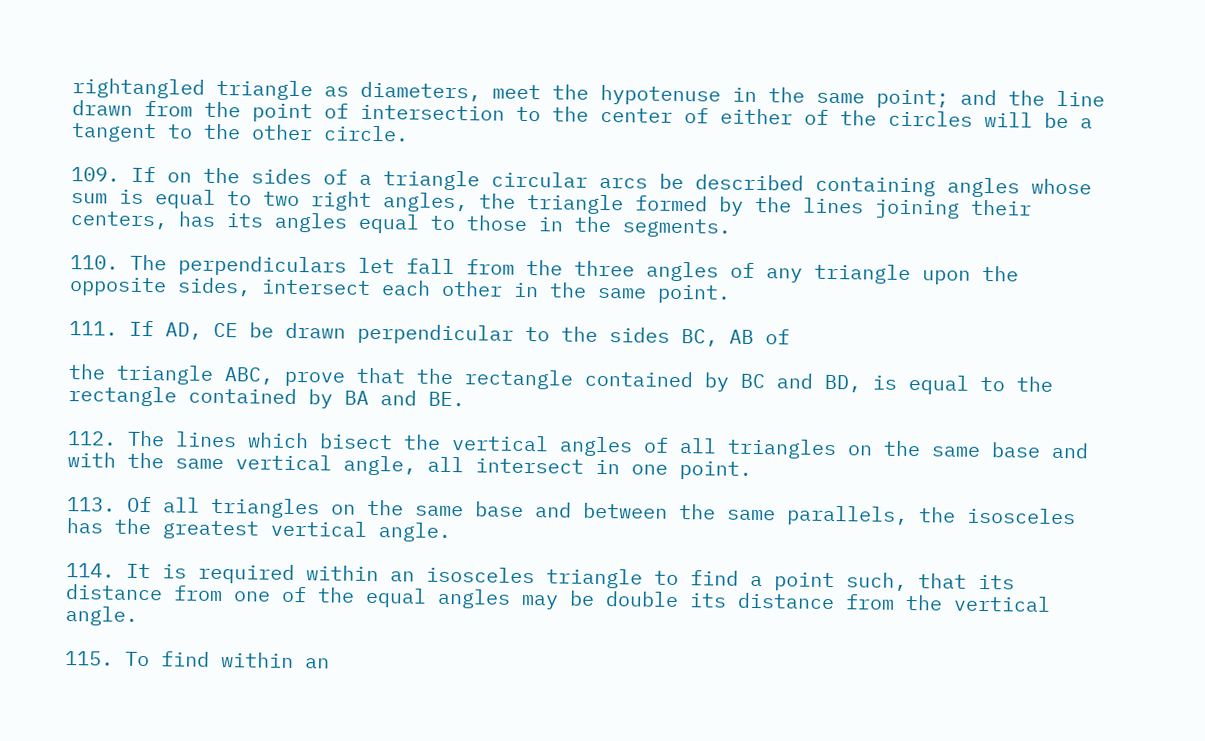rightangled triangle as diameters, meet the hypotenuse in the same point; and the line drawn from the point of intersection to the center of either of the circles will be a tangent to the other circle.

109. If on the sides of a triangle circular arcs be described containing angles whose sum is equal to two right angles, the triangle formed by the lines joining their centers, has its angles equal to those in the segments.

110. The perpendiculars let fall from the three angles of any triangle upon the opposite sides, intersect each other in the same point.

111. If AD, CE be drawn perpendicular to the sides BC, AB of

the triangle ABC, prove that the rectangle contained by BC and BD, is equal to the rectangle contained by BA and BE.

112. The lines which bisect the vertical angles of all triangles on the same base and with the same vertical angle, all intersect in one point.

113. Of all triangles on the same base and between the same parallels, the isosceles has the greatest vertical angle.

114. It is required within an isosceles triangle to find a point such, that its distance from one of the equal angles may be double its distance from the vertical angle.

115. To find within an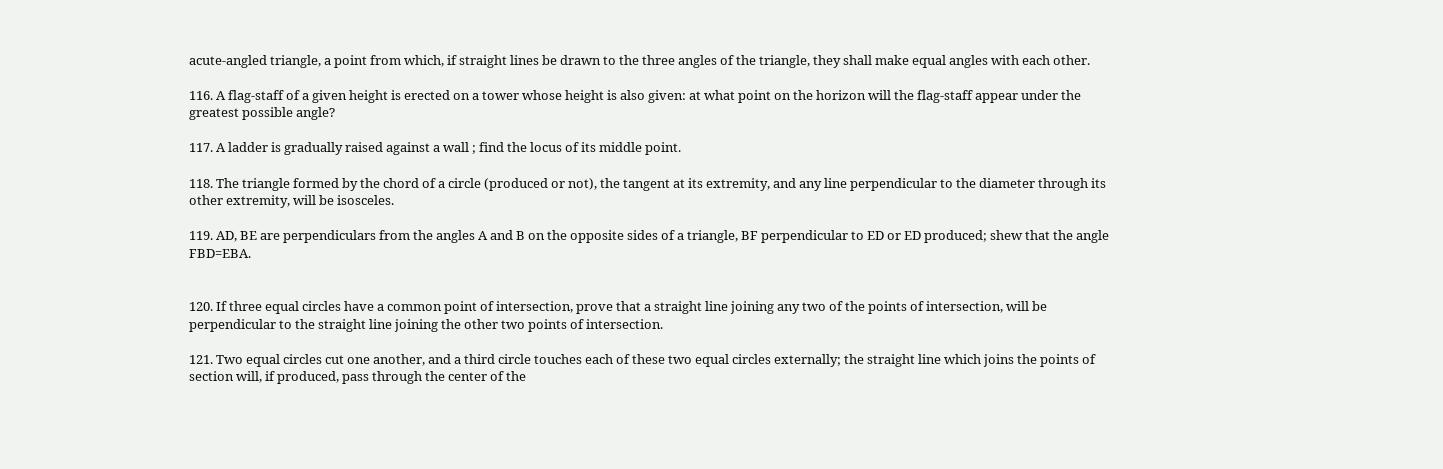acute-angled triangle, a point from which, if straight lines be drawn to the three angles of the triangle, they shall make equal angles with each other.

116. A flag-staff of a given height is erected on a tower whose height is also given: at what point on the horizon will the flag-staff appear under the greatest possible angle?

117. A ladder is gradually raised against a wall ; find the locus of its middle point.

118. The triangle formed by the chord of a circle (produced or not), the tangent at its extremity, and any line perpendicular to the diameter through its other extremity, will be isosceles.

119. AD, BE are perpendiculars from the angles A and B on the opposite sides of a triangle, BF perpendicular to ED or ED produced; shew that the angle FBD=EBA.


120. If three equal circles have a common point of intersection, prove that a straight line joining any two of the points of intersection, will be perpendicular to the straight line joining the other two points of intersection.

121. Two equal circles cut one another, and a third circle touches each of these two equal circles externally; the straight line which joins the points of section will, if produced, pass through the center of the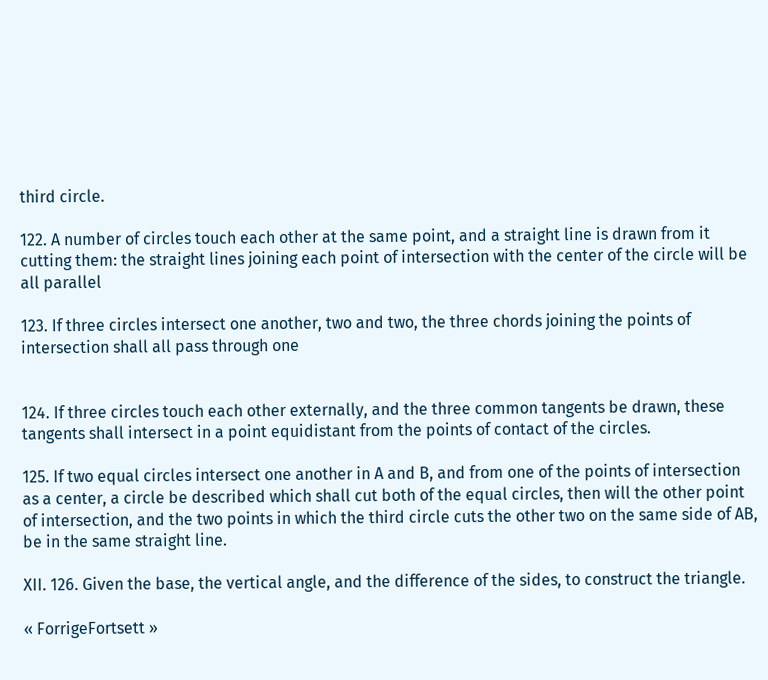third circle.

122. A number of circles touch each other at the same point, and a straight line is drawn from it cutting them: the straight lines joining each point of intersection with the center of the circle will be all parallel

123. If three circles intersect one another, two and two, the three chords joining the points of intersection shall all pass through one


124. If three circles touch each other externally, and the three common tangents be drawn, these tangents shall intersect in a point equidistant from the points of contact of the circles.

125. If two equal circles intersect one another in A and B, and from one of the points of intersection as a center, a circle be described which shall cut both of the equal circles, then will the other point of intersection, and the two points in which the third circle cuts the other two on the same side of AB, be in the same straight line.

XII. 126. Given the base, the vertical angle, and the difference of the sides, to construct the triangle.

« ForrigeFortsett »